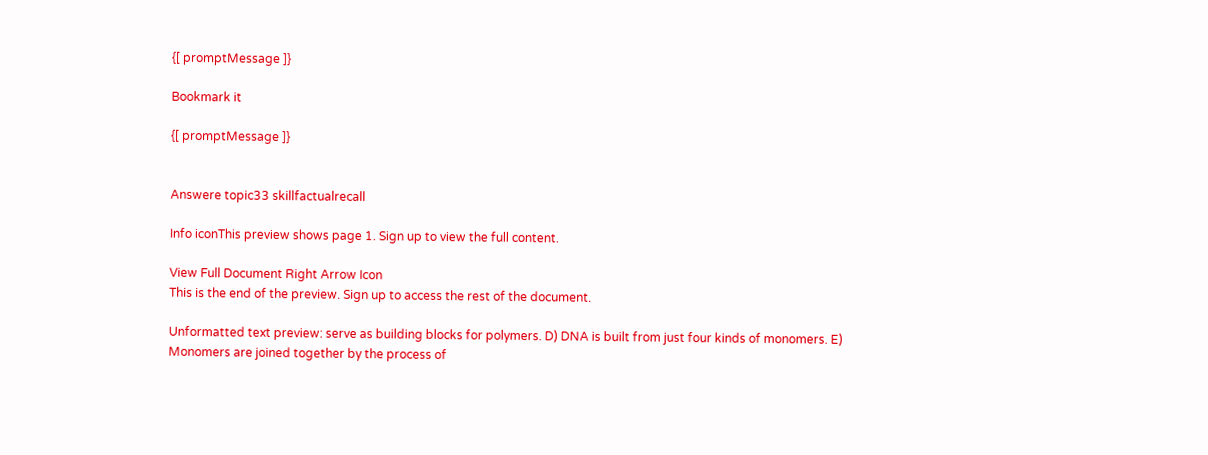{[ promptMessage ]}

Bookmark it

{[ promptMessage ]}


Answere topic33 skillfactualrecall

Info iconThis preview shows page 1. Sign up to view the full content.

View Full Document Right Arrow Icon
This is the end of the preview. Sign up to access the rest of the document.

Unformatted text preview: serve as building blocks for polymers. D) DNA is built from just four kinds of monomers. E) Monomers are joined together by the process of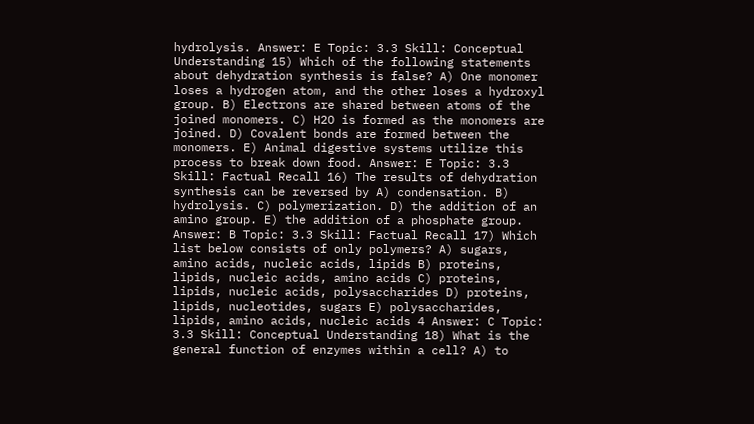hydrolysis. Answer: E Topic: 3.3 Skill: Conceptual Understanding 15) Which of the following statements about dehydration synthesis is false? A) One monomer loses a hydrogen atom, and the other loses a hydroxyl group. B) Electrons are shared between atoms of the joined monomers. C) H2O is formed as the monomers are joined. D) Covalent bonds are formed between the monomers. E) Animal digestive systems utilize this process to break down food. Answer: E Topic: 3.3 Skill: Factual Recall 16) The results of dehydration synthesis can be reversed by A) condensation. B) hydrolysis. C) polymerization. D) the addition of an amino group. E) the addition of a phosphate group. Answer: B Topic: 3.3 Skill: Factual Recall 17) Which list below consists of only polymers? A) sugars, amino acids, nucleic acids, lipids B) proteins, lipids, nucleic acids, amino acids C) proteins, lipids, nucleic acids, polysaccharides D) proteins, lipids, nucleotides, sugars E) polysaccharides, lipids, amino acids, nucleic acids 4 Answer: C Topic: 3.3 Skill: Conceptual Understanding 18) What is the general function of enzymes within a cell? A) to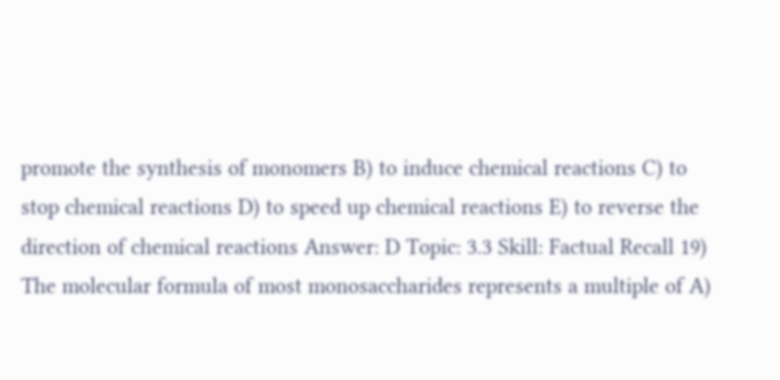promote the synthesis of monomers B) to induce chemical reactions C) to stop chemical reactions D) to speed up chemical reactions E) to reverse the direction of chemical reactions Answer: D Topic: 3.3 Skill: Factual Recall 19) The molecular formula of most monosaccharides represents a multiple of A)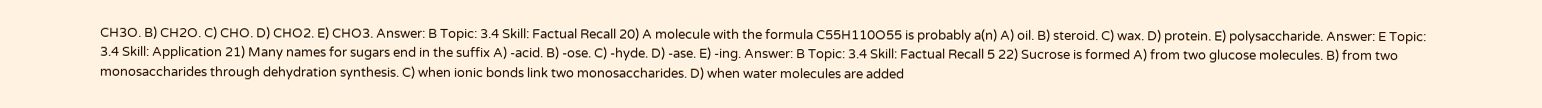CH3O. B) CH2O. C) CHO. D) CHO2. E) CHO3. Answer: B Topic: 3.4 Skill: Factual Recall 20) A molecule with the formula C55H110O55 is probably a(n) A) oil. B) steroid. C) wax. D) protein. E) polysaccharide. Answer: E Topic: 3.4 Skill: Application 21) Many names for sugars end in the suffix A) -acid. B) -ose. C) -hyde. D) -ase. E) -ing. Answer: B Topic: 3.4 Skill: Factual Recall 5 22) Sucrose is formed A) from two glucose molecules. B) from two monosaccharides through dehydration synthesis. C) when ionic bonds link two monosaccharides. D) when water molecules are added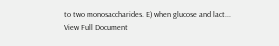to two monosaccharides. E) when glucose and lact...
View Full Document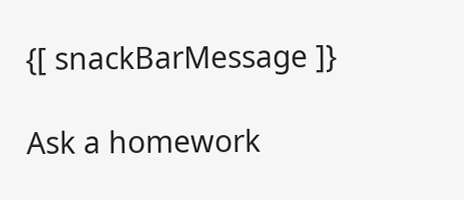{[ snackBarMessage ]}

Ask a homework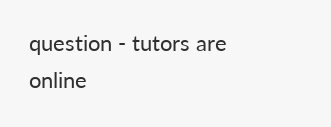question - tutors are online